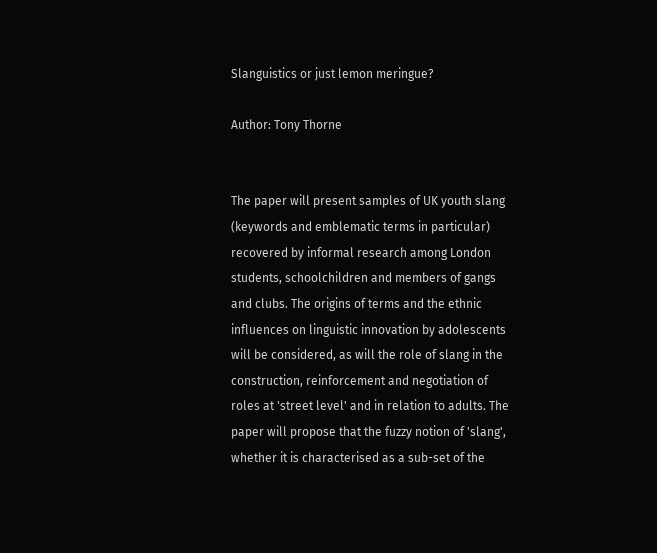Slanguistics or just lemon meringue?

Author: Tony Thorne


The paper will present samples of UK youth slang (keywords and emblematic terms in particular) recovered by informal research among London students, schoolchildren and members of gangs and clubs. The origins of terms and the ethnic influences on linguistic innovation by adolescents will be considered, as will the role of slang in the construction, reinforcement and negotiation of roles at 'street level' and in relation to adults. The paper will propose that the fuzzy notion of 'slang', whether it is characterised as a sub-set of the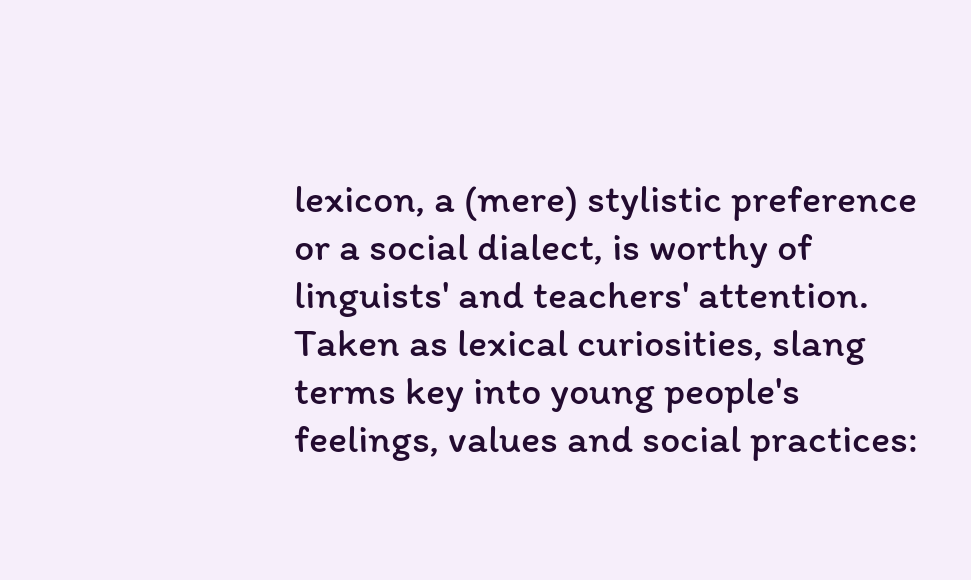lexicon, a (mere) stylistic preference or a social dialect, is worthy of linguists' and teachers' attention. Taken as lexical curiosities, slang terms key into young people's feelings, values and social practices: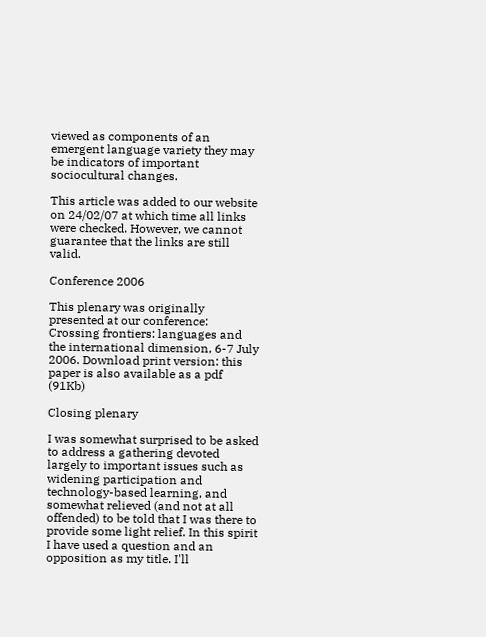viewed as components of an emergent language variety they may be indicators of important sociocultural changes.

This article was added to our website on 24/02/07 at which time all links were checked. However, we cannot guarantee that the links are still valid.

Conference 2006

This plenary was originally presented at our conference: Crossing frontiers: languages and the international dimension, 6-7 July 2006. Download print version: this paper is also available as a pdf (91Kb)

Closing plenary

I was somewhat surprised to be asked to address a gathering devoted largely to important issues such as widening participation and technology-based learning, and somewhat relieved (and not at all offended) to be told that I was there to provide some light relief. In this spirit I have used a question and an opposition as my title. I'll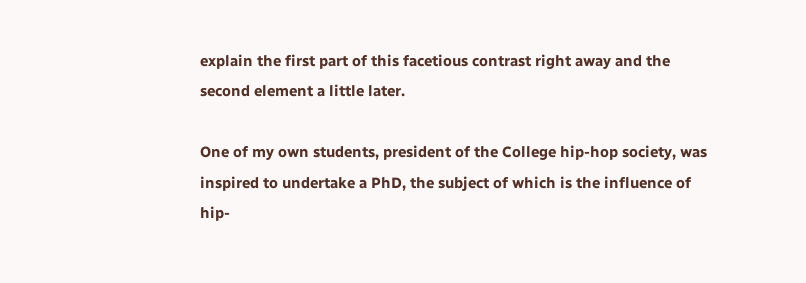explain the first part of this facetious contrast right away and the second element a little later.

One of my own students, president of the College hip-hop society, was inspired to undertake a PhD, the subject of which is the influence of hip-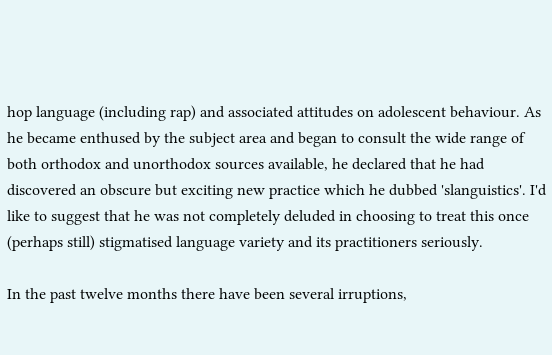hop language (including rap) and associated attitudes on adolescent behaviour. As he became enthused by the subject area and began to consult the wide range of both orthodox and unorthodox sources available, he declared that he had discovered an obscure but exciting new practice which he dubbed 'slanguistics'. I'd like to suggest that he was not completely deluded in choosing to treat this once (perhaps still) stigmatised language variety and its practitioners seriously.

In the past twelve months there have been several irruptions,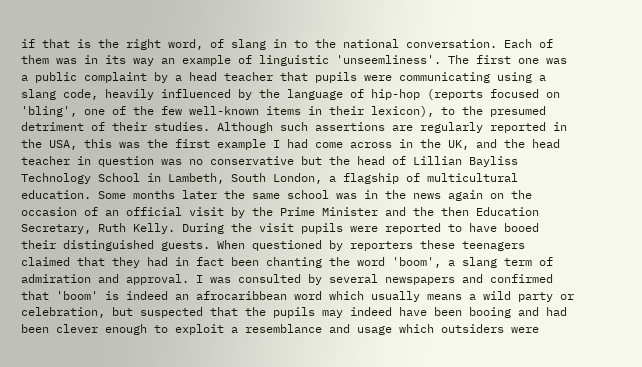if that is the right word, of slang in to the national conversation. Each of them was in its way an example of linguistic 'unseemliness'. The first one was a public complaint by a head teacher that pupils were communicating using a slang code, heavily influenced by the language of hip-hop (reports focused on 'bling', one of the few well-known items in their lexicon), to the presumed detriment of their studies. Although such assertions are regularly reported in the USA, this was the first example I had come across in the UK, and the head teacher in question was no conservative but the head of Lillian Bayliss Technology School in Lambeth, South London, a flagship of multicultural education. Some months later the same school was in the news again on the occasion of an official visit by the Prime Minister and the then Education Secretary, Ruth Kelly. During the visit pupils were reported to have booed their distinguished guests. When questioned by reporters these teenagers claimed that they had in fact been chanting the word 'boom', a slang term of admiration and approval. I was consulted by several newspapers and confirmed that 'boom' is indeed an afrocaribbean word which usually means a wild party or celebration, but suspected that the pupils may indeed have been booing and had been clever enough to exploit a resemblance and usage which outsiders were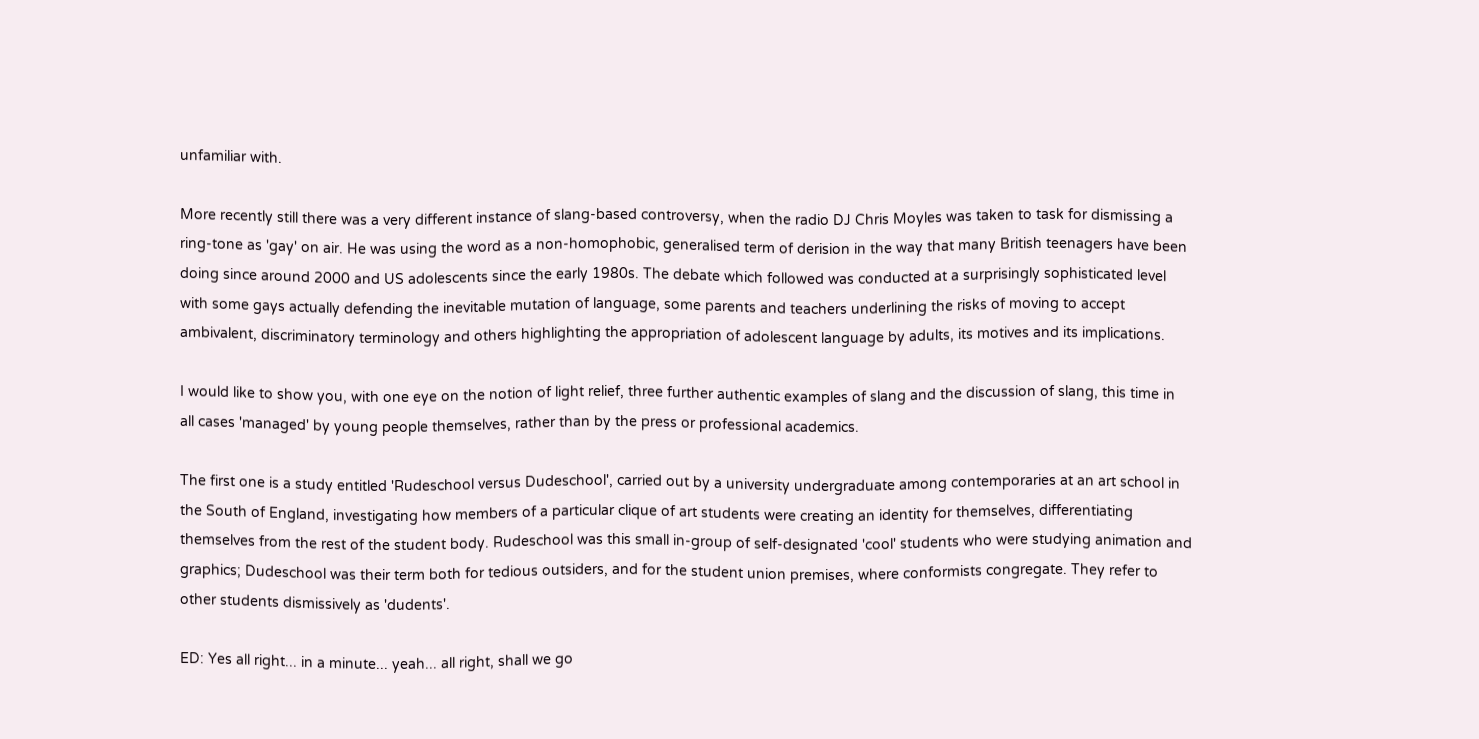unfamiliar with.

More recently still there was a very different instance of slang-based controversy, when the radio DJ Chris Moyles was taken to task for dismissing a ring-tone as 'gay' on air. He was using the word as a non-homophobic, generalised term of derision in the way that many British teenagers have been doing since around 2000 and US adolescents since the early 1980s. The debate which followed was conducted at a surprisingly sophisticated level with some gays actually defending the inevitable mutation of language, some parents and teachers underlining the risks of moving to accept ambivalent, discriminatory terminology and others highlighting the appropriation of adolescent language by adults, its motives and its implications.

I would like to show you, with one eye on the notion of light relief, three further authentic examples of slang and the discussion of slang, this time in all cases 'managed' by young people themselves, rather than by the press or professional academics.

The first one is a study entitled 'Rudeschool versus Dudeschool', carried out by a university undergraduate among contemporaries at an art school in the South of England, investigating how members of a particular clique of art students were creating an identity for themselves, differentiating themselves from the rest of the student body. Rudeschool was this small in-group of self-designated 'cool' students who were studying animation and graphics; Dudeschool was their term both for tedious outsiders, and for the student union premises, where conformists congregate. They refer to other students dismissively as 'dudents'.

ED: Yes all right... in a minute... yeah... all right, shall we go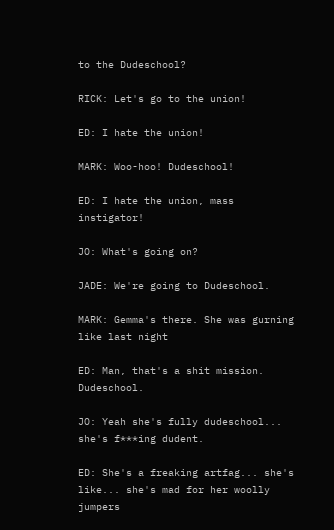to the Dudeschool?

RICK: Let's go to the union!

ED: I hate the union!

MARK: Woo-hoo! Dudeschool!

ED: I hate the union, mass instigator!

JO: What's going on?

JADE: We're going to Dudeschool.

MARK: Gemma's there. She was gurning like last night

ED: Man, that's a shit mission. Dudeschool.

JO: Yeah she's fully dudeschool... she's f***ing dudent.

ED: She's a freaking artfag... she's like... she's mad for her woolly jumpers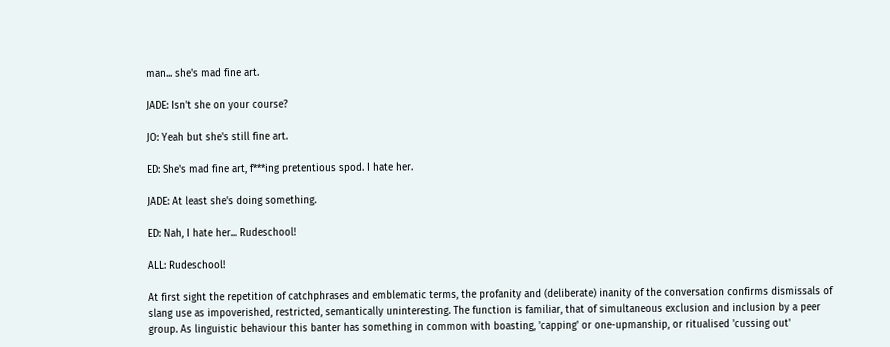man... she's mad fine art.

JADE: Isn't she on your course?

JO: Yeah but she's still fine art.

ED: She's mad fine art, f***ing pretentious spod. I hate her.

JADE: At least she's doing something.

ED: Nah, I hate her... Rudeschool!

ALL: Rudeschool!

At first sight the repetition of catchphrases and emblematic terms, the profanity and (deliberate) inanity of the conversation confirms dismissals of slang use as impoverished, restricted, semantically uninteresting. The function is familiar, that of simultaneous exclusion and inclusion by a peer group. As linguistic behaviour this banter has something in common with boasting, 'capping' or one-upmanship, or ritualised 'cussing out'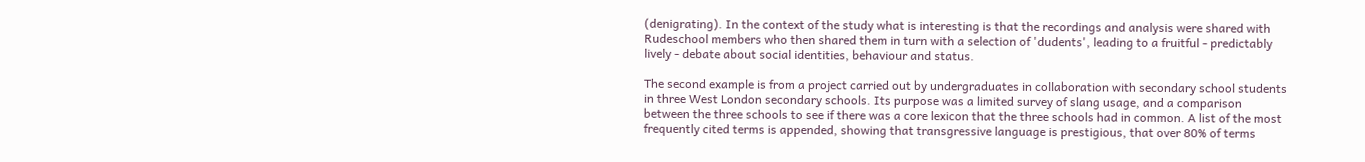(denigrating). In the context of the study what is interesting is that the recordings and analysis were shared with Rudeschool members who then shared them in turn with a selection of 'dudents', leading to a fruitful - predictably lively - debate about social identities, behaviour and status.

The second example is from a project carried out by undergraduates in collaboration with secondary school students in three West London secondary schools. Its purpose was a limited survey of slang usage, and a comparison between the three schools to see if there was a core lexicon that the three schools had in common. A list of the most frequently cited terms is appended, showing that transgressive language is prestigious, that over 80% of terms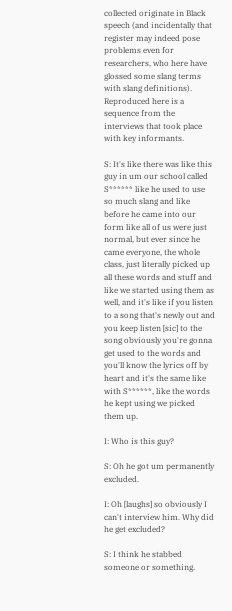collected originate in Black speech (and incidentally that register may indeed pose problems even for researchers, who here have glossed some slang terms with slang definitions). Reproduced here is a sequence from the interviews that took place with key informants.

S: It's like there was like this guy in um our school called S****** like he used to use so much slang and like before he came into our form like all of us were just normal, but ever since he came everyone, the whole class, just literally picked up all these words and stuff and like we started using them as well, and it's like if you listen to a song that's newly out and you keep listen [sic] to the song obviously you're gonna get used to the words and you'll know the lyrics off by heart and it's the same like with S******, like the words he kept using we picked them up.

I: Who is this guy?

S: Oh he got um permanently excluded.

I: Oh [laughs] so obviously I can't interview him. Why did he get excluded?

S: I think he stabbed someone or something.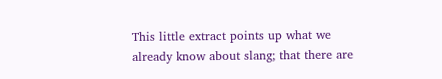This little extract points up what we already know about slang; that there are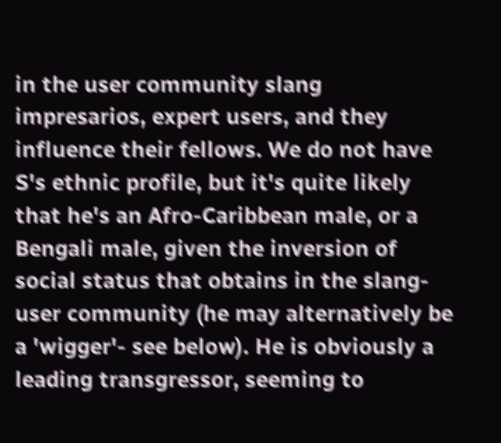in the user community slang impresarios, expert users, and they influence their fellows. We do not have S's ethnic profile, but it's quite likely that he's an Afro-Caribbean male, or a Bengali male, given the inversion of social status that obtains in the slang-user community (he may alternatively be a 'wigger'- see below). He is obviously a leading transgressor, seeming to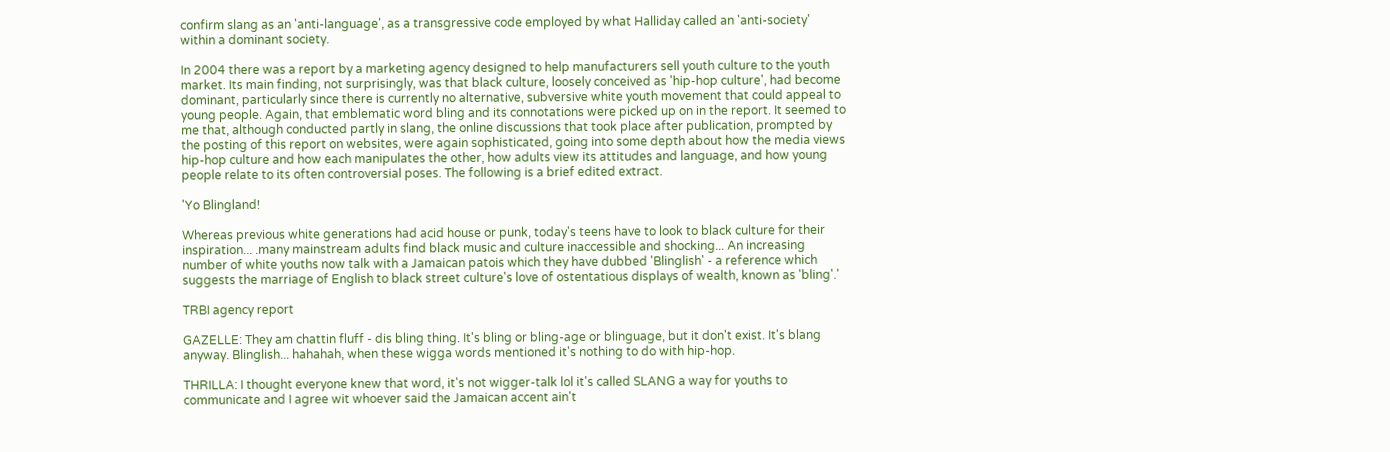confirm slang as an 'anti-language', as a transgressive code employed by what Halliday called an 'anti-society' within a dominant society.

In 2004 there was a report by a marketing agency designed to help manufacturers sell youth culture to the youth market. Its main finding, not surprisingly, was that black culture, loosely conceived as 'hip-hop culture', had become dominant, particularly since there is currently no alternative, subversive white youth movement that could appeal to young people. Again, that emblematic word bling and its connotations were picked up on in the report. It seemed to me that, although conducted partly in slang, the online discussions that took place after publication, prompted by the posting of this report on websites, were again sophisticated, going into some depth about how the media views hip-hop culture and how each manipulates the other, how adults view its attitudes and language, and how young people relate to its often controversial poses. The following is a brief edited extract.

'Yo Blingland!

Whereas previous white generations had acid house or punk, today's teens have to look to black culture for their inspiration... .many mainstream adults find black music and culture inaccessible and shocking... An increasing number of white youths now talk with a Jamaican patois which they have dubbed 'Blinglish' - a reference which suggests the marriage of English to black street culture's love of ostentatious displays of wealth, known as 'bling'.'

TRBI agency report

GAZELLE: They am chattin fluff - dis bling thing. It's bling or bling-age or blinguage, but it don't exist. It's blang anyway. Blinglish... hahahah, when these wigga words mentioned it's nothing to do with hip-hop.

THRILLA: I thought everyone knew that word, it's not wigger-talk lol it's called SLANG a way for youths to communicate and I agree wit whoever said the Jamaican accent ain't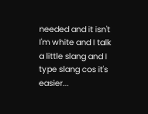needed and it isn't I'm white and I talk a little slang and I type slang cos it's easier...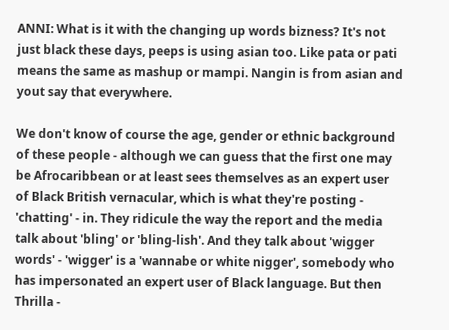ANNI: What is it with the changing up words bizness? It's not just black these days, peeps is using asian too. Like pata or pati means the same as mashup or mampi. Nangin is from asian and yout say that everywhere.

We don't know of course the age, gender or ethnic background of these people - although we can guess that the first one may be Afrocaribbean or at least sees themselves as an expert user of Black British vernacular, which is what they're posting - 'chatting' - in. They ridicule the way the report and the media talk about 'bling' or 'bling-lish'. And they talk about 'wigger words' - 'wigger' is a 'wannabe or white nigger', somebody who has impersonated an expert user of Black language. But then Thrilla -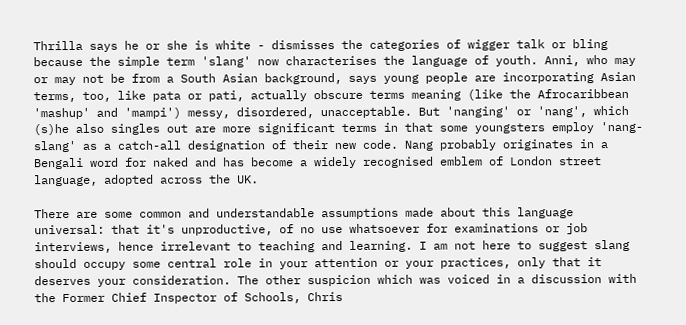Thrilla says he or she is white - dismisses the categories of wigger talk or bling because the simple term 'slang' now characterises the language of youth. Anni, who may or may not be from a South Asian background, says young people are incorporating Asian terms, too, like pata or pati, actually obscure terms meaning (like the Afrocaribbean 'mashup' and 'mampi') messy, disordered, unacceptable. But 'nanging' or 'nang', which (s)he also singles out are more significant terms in that some youngsters employ 'nang-slang' as a catch-all designation of their new code. Nang probably originates in a Bengali word for naked and has become a widely recognised emblem of London street language, adopted across the UK.

There are some common and understandable assumptions made about this language universal: that it's unproductive, of no use whatsoever for examinations or job interviews, hence irrelevant to teaching and learning. I am not here to suggest slang should occupy some central role in your attention or your practices, only that it deserves your consideration. The other suspicion which was voiced in a discussion with the Former Chief Inspector of Schools, Chris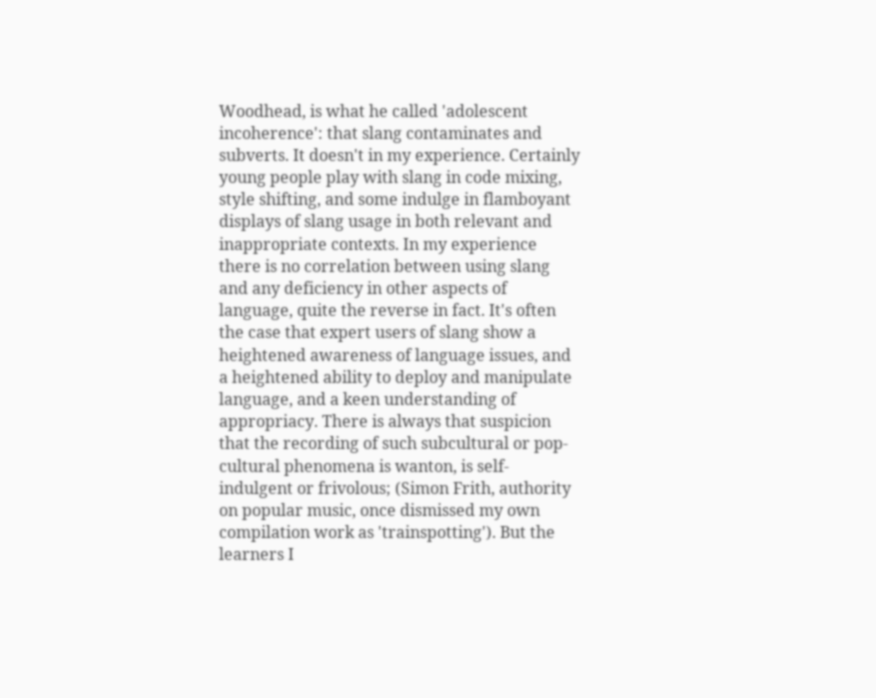Woodhead, is what he called 'adolescent incoherence': that slang contaminates and subverts. It doesn't in my experience. Certainly young people play with slang in code mixing, style shifting, and some indulge in flamboyant displays of slang usage in both relevant and inappropriate contexts. In my experience there is no correlation between using slang and any deficiency in other aspects of language, quite the reverse in fact. It's often the case that expert users of slang show a heightened awareness of language issues, and a heightened ability to deploy and manipulate language, and a keen understanding of appropriacy. There is always that suspicion that the recording of such subcultural or pop-cultural phenomena is wanton, is self-indulgent or frivolous; (Simon Frith, authority on popular music, once dismissed my own compilation work as 'trainspotting'). But the learners I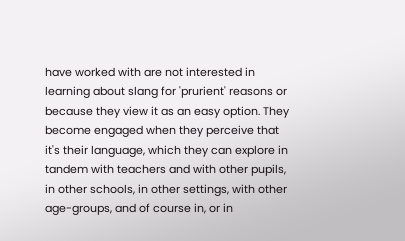have worked with are not interested in learning about slang for 'prurient' reasons or because they view it as an easy option. They become engaged when they perceive that it's their language, which they can explore in tandem with teachers and with other pupils, in other schools, in other settings, with other age-groups, and of course in, or in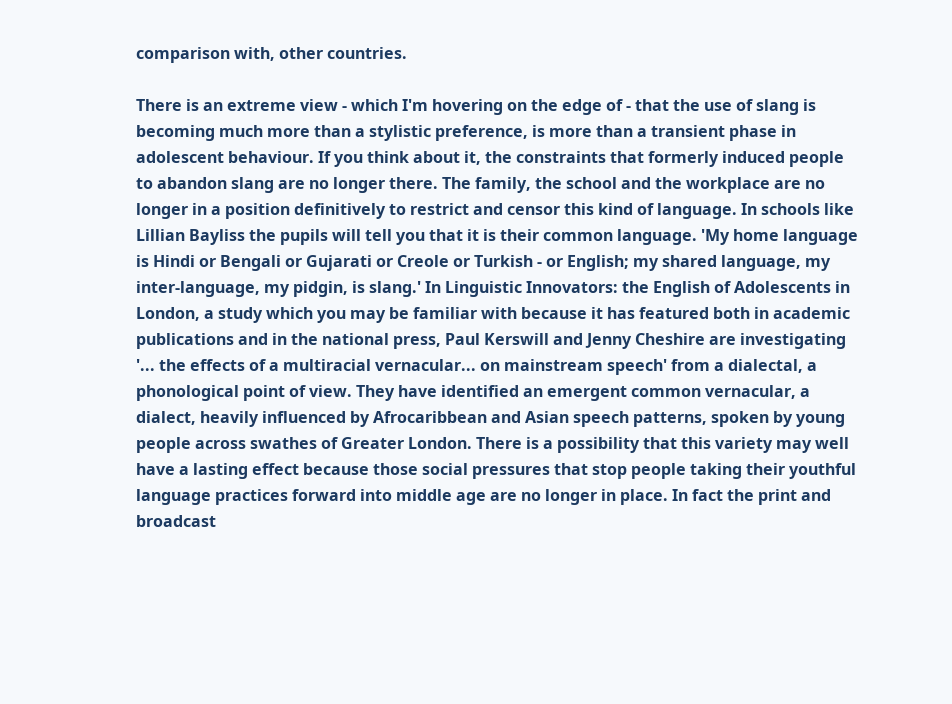comparison with, other countries.

There is an extreme view - which I'm hovering on the edge of - that the use of slang is becoming much more than a stylistic preference, is more than a transient phase in adolescent behaviour. If you think about it, the constraints that formerly induced people to abandon slang are no longer there. The family, the school and the workplace are no longer in a position definitively to restrict and censor this kind of language. In schools like Lillian Bayliss the pupils will tell you that it is their common language. 'My home language is Hindi or Bengali or Gujarati or Creole or Turkish - or English; my shared language, my inter-language, my pidgin, is slang.' In Linguistic Innovators: the English of Adolescents in London, a study which you may be familiar with because it has featured both in academic publications and in the national press, Paul Kerswill and Jenny Cheshire are investigating '... the effects of a multiracial vernacular... on mainstream speech' from a dialectal, a phonological point of view. They have identified an emergent common vernacular, a dialect, heavily influenced by Afrocaribbean and Asian speech patterns, spoken by young people across swathes of Greater London. There is a possibility that this variety may well have a lasting effect because those social pressures that stop people taking their youthful language practices forward into middle age are no longer in place. In fact the print and broadcast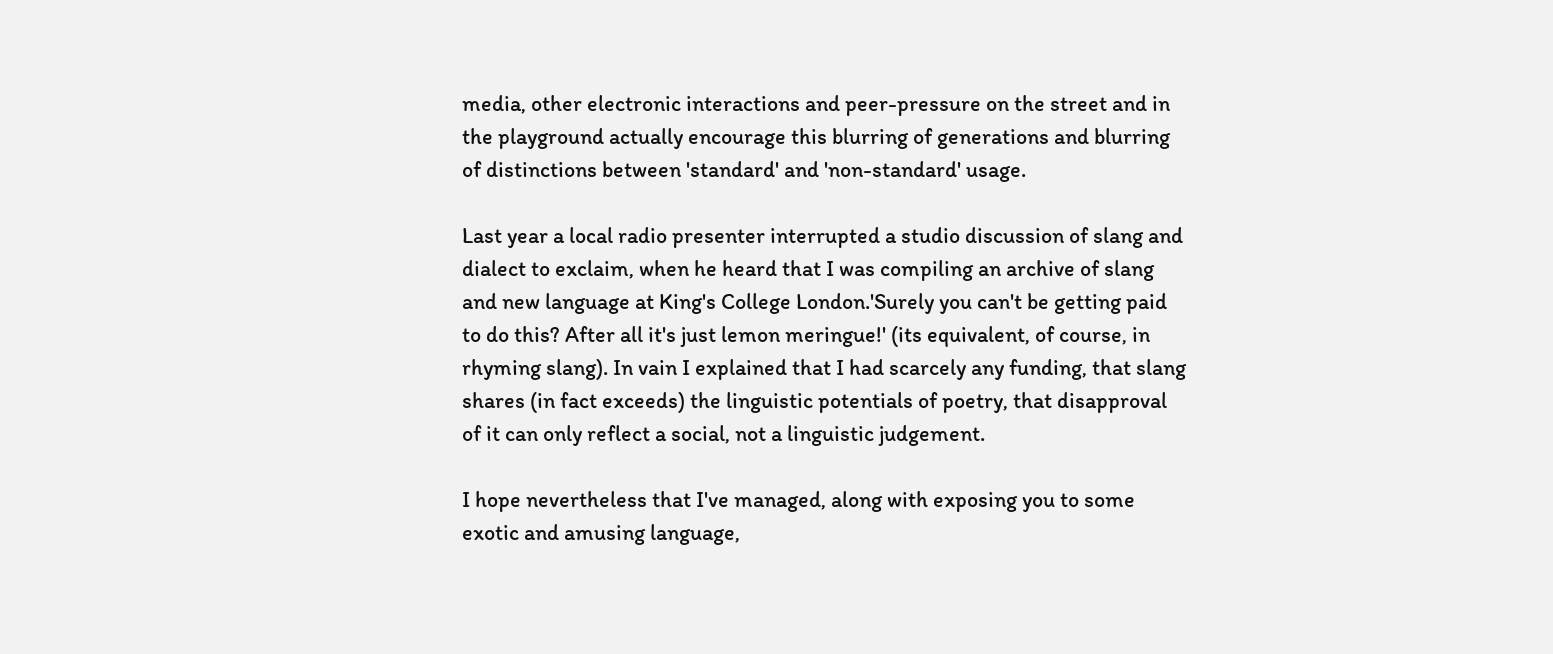media, other electronic interactions and peer-pressure on the street and in the playground actually encourage this blurring of generations and blurring of distinctions between 'standard' and 'non-standard' usage.

Last year a local radio presenter interrupted a studio discussion of slang and dialect to exclaim, when he heard that I was compiling an archive of slang and new language at King's College London.'Surely you can't be getting paid to do this? After all it's just lemon meringue!' (its equivalent, of course, in rhyming slang). In vain I explained that I had scarcely any funding, that slang shares (in fact exceeds) the linguistic potentials of poetry, that disapproval of it can only reflect a social, not a linguistic judgement.

I hope nevertheless that I've managed, along with exposing you to some exotic and amusing language,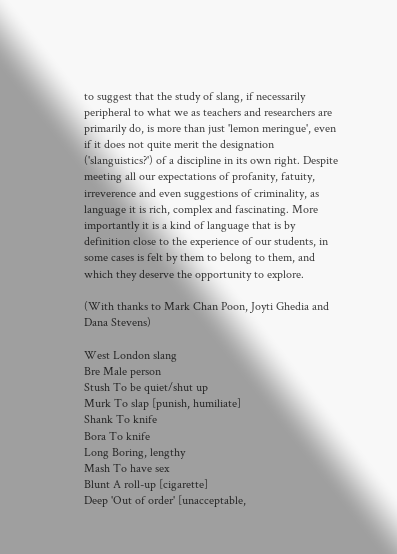to suggest that the study of slang, if necessarily peripheral to what we as teachers and researchers are primarily do, is more than just 'lemon meringue', even if it does not quite merit the designation ('slanguistics?') of a discipline in its own right. Despite meeting all our expectations of profanity, fatuity, irreverence and even suggestions of criminality, as language it is rich, complex and fascinating. More importantly it is a kind of language that is by definition close to the experience of our students, in some cases is felt by them to belong to them, and which they deserve the opportunity to explore.

(With thanks to Mark Chan Poon, Joyti Ghedia and Dana Stevens)

West London slang
Bre Male person
Stush To be quiet/shut up
Murk To slap [punish, humiliate]
Shank To knife
Bora To knife
Long Boring, lengthy
Mash To have sex
Blunt A roll-up [cigarette]
Deep 'Out of order' [unacceptable,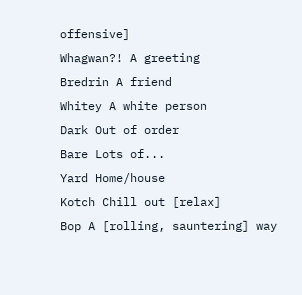offensive]
Whagwan?! A greeting
Bredrin A friend
Whitey A white person
Dark Out of order
Bare Lots of...
Yard Home/house
Kotch Chill out [relax]
Bop A [rolling, sauntering] way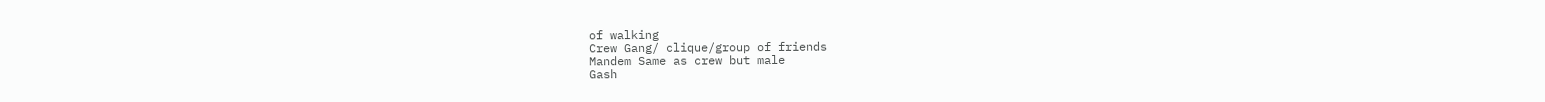of walking
Crew Gang/ clique/group of friends
Mandem Same as crew but male
Gash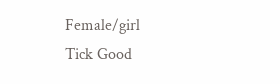Female/girl
Tick Good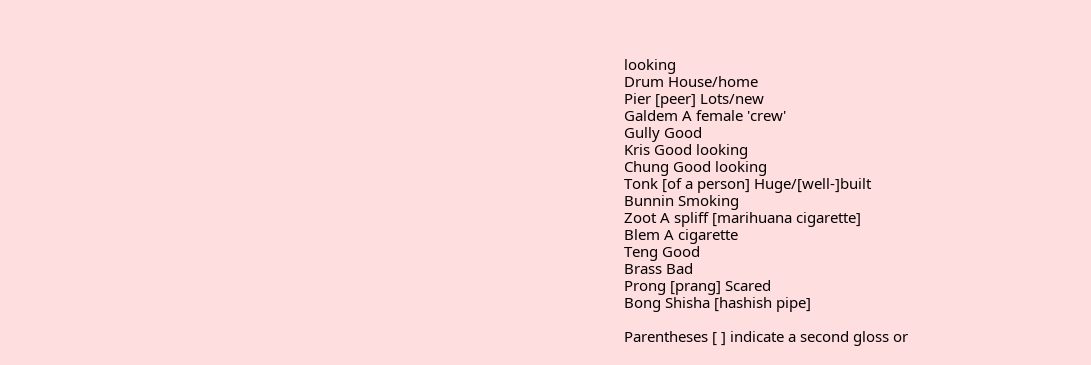looking
Drum House/home
Pier [peer] Lots/new
Galdem A female 'crew'
Gully Good
Kris Good looking
Chung Good looking
Tonk [of a person] Huge/[well-]built
Bunnin Smoking
Zoot A spliff [marihuana cigarette]
Blem A cigarette
Teng Good
Brass Bad
Prong [prang] Scared
Bong Shisha [hashish pipe]

Parentheses [ ] indicate a second gloss or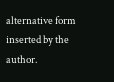alternative form inserted by the author.